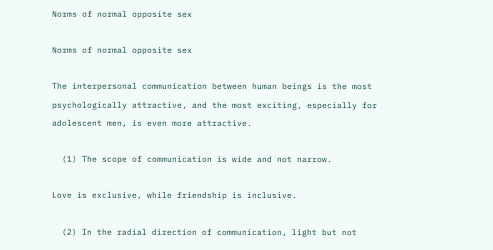Norms of normal opposite sex

Norms of normal opposite sex

The interpersonal communication between human beings is the most psychologically attractive, and the most exciting, especially for adolescent men, is even more attractive.

  (1) The scope of communication is wide and not narrow.

Love is exclusive, while friendship is inclusive.

  (2) In the radial direction of communication, light but not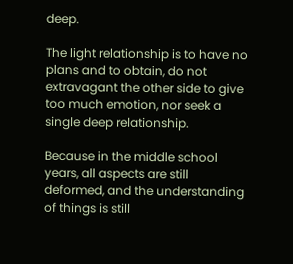deep.

The light relationship is to have no plans and to obtain, do not extravagant the other side to give too much emotion, nor seek a single deep relationship.

Because in the middle school years, all aspects are still deformed, and the understanding of things is still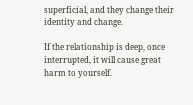superficial, and they change their identity and change.

If the relationship is deep, once interrupted, it will cause great harm to yourself.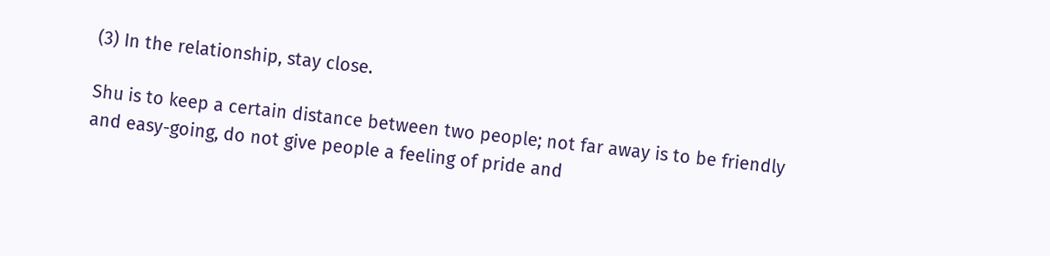(3) In the relationship, stay close.

Shu is to keep a certain distance between two people; not far away is to be friendly and easy-going, do not give people a feeling of pride and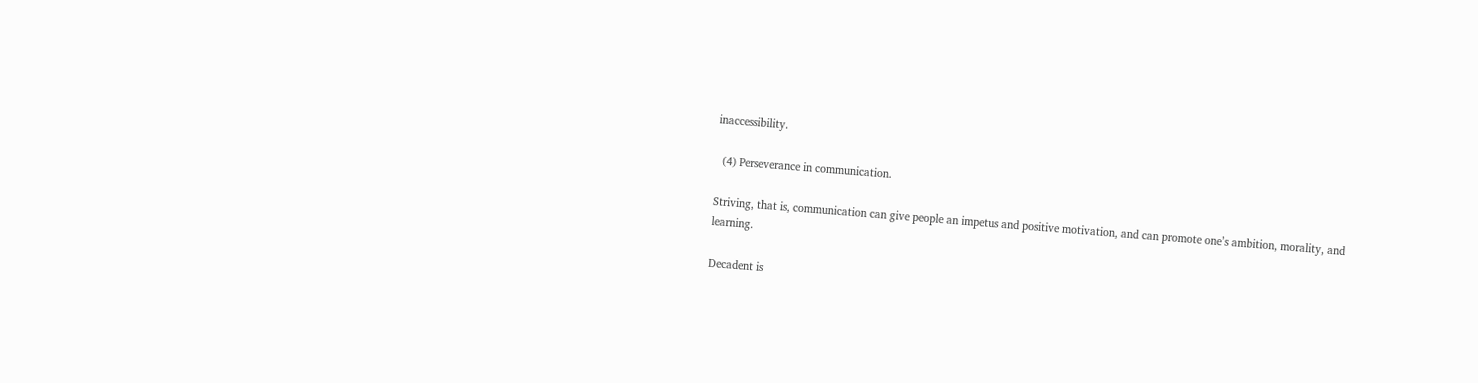inaccessibility.

  (4) Perseverance in communication.

Striving, that is, communication can give people an impetus and positive motivation, and can promote one’s ambition, morality, and learning.

Decadent is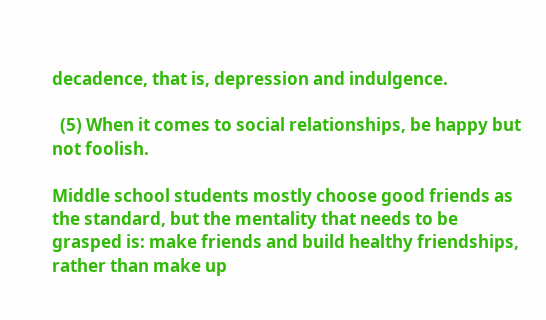decadence, that is, depression and indulgence.

  (5) When it comes to social relationships, be happy but not foolish.

Middle school students mostly choose good friends as the standard, but the mentality that needs to be grasped is: make friends and build healthy friendships, rather than make up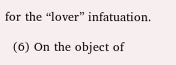for the “lover” infatuation.

  (6) On the object of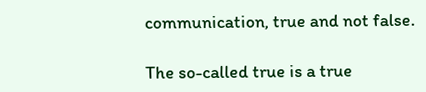communication, true and not false.

The so-called true is a true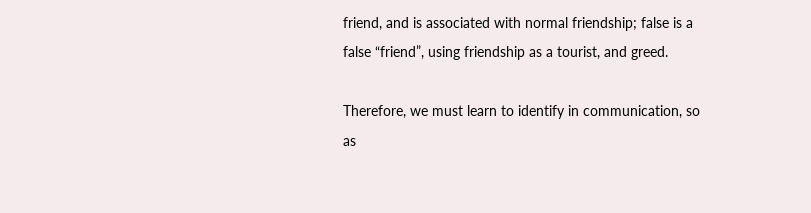friend, and is associated with normal friendship; false is a false “friend”, using friendship as a tourist, and greed.

Therefore, we must learn to identify in communication, so as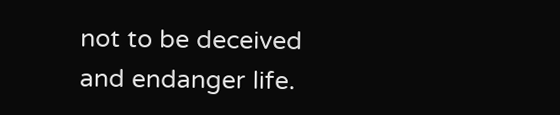not to be deceived and endanger life.